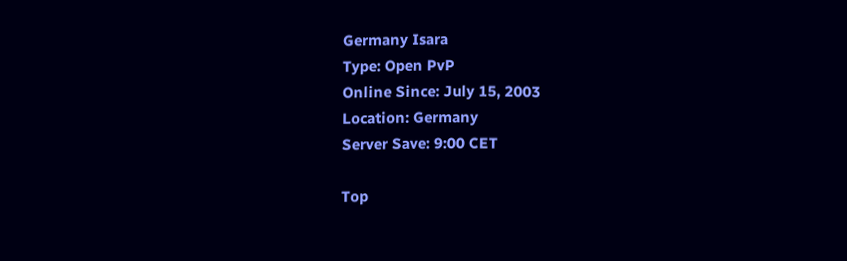Germany Isara
Type: Open PvP
Online Since: July 15, 2003
Location: Germany
Server Save: 9:00 CET

Top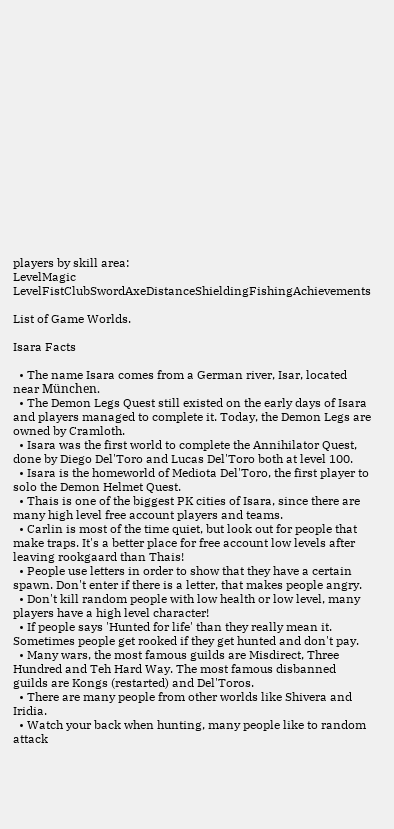players by skill area:
LevelMagic LevelFistClubSwordAxeDistanceShieldingFishingAchievements

List of Game Worlds.

Isara Facts

  • The name Isara comes from a German river, Isar, located near München.
  • The Demon Legs Quest still existed on the early days of Isara and players managed to complete it. Today, the Demon Legs are owned by Cramloth.
  • Isara was the first world to complete the Annihilator Quest, done by Diego Del'Toro and Lucas Del'Toro both at level 100.
  • Isara is the homeworld of Mediota Del'Toro, the first player to solo the Demon Helmet Quest.
  • Thais is one of the biggest PK cities of Isara, since there are many high level free account players and teams.
  • Carlin is most of the time quiet, but look out for people that make traps. It's a better place for free account low levels after leaving rookgaard than Thais!
  • People use letters in order to show that they have a certain spawn. Don't enter if there is a letter, that makes people angry.
  • Don't kill random people with low health or low level, many players have a high level character!
  • If people says 'Hunted for life' than they really mean it. Sometimes people get rooked if they get hunted and don't pay.
  • Many wars, the most famous guilds are Misdirect, Three Hundred and Teh Hard Way. The most famous disbanned guilds are Kongs (restarted) and Del'Toros.
  • There are many people from other worlds like Shivera and Iridia.
  • Watch your back when hunting, many people like to random attack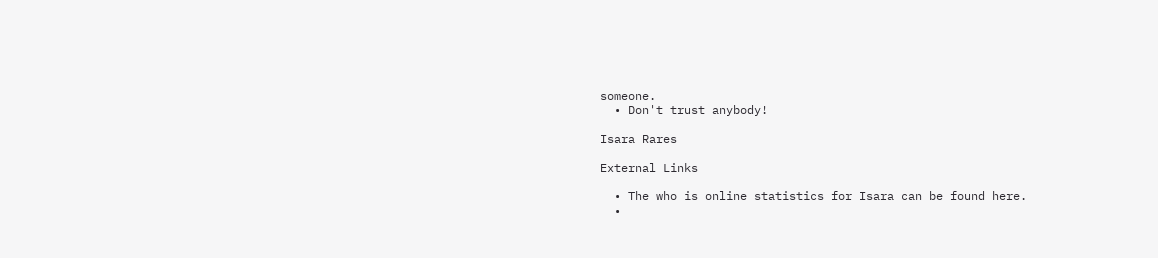someone.
  • Don't trust anybody!

Isara Rares

External Links

  • The who is online statistics for Isara can be found here.
  •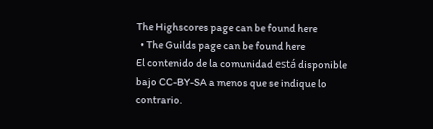The Highscores page can be found here
  • The Guilds page can be found here
El contenido de la comunidad está disponible bajo CC-BY-SA a menos que se indique lo contrario.